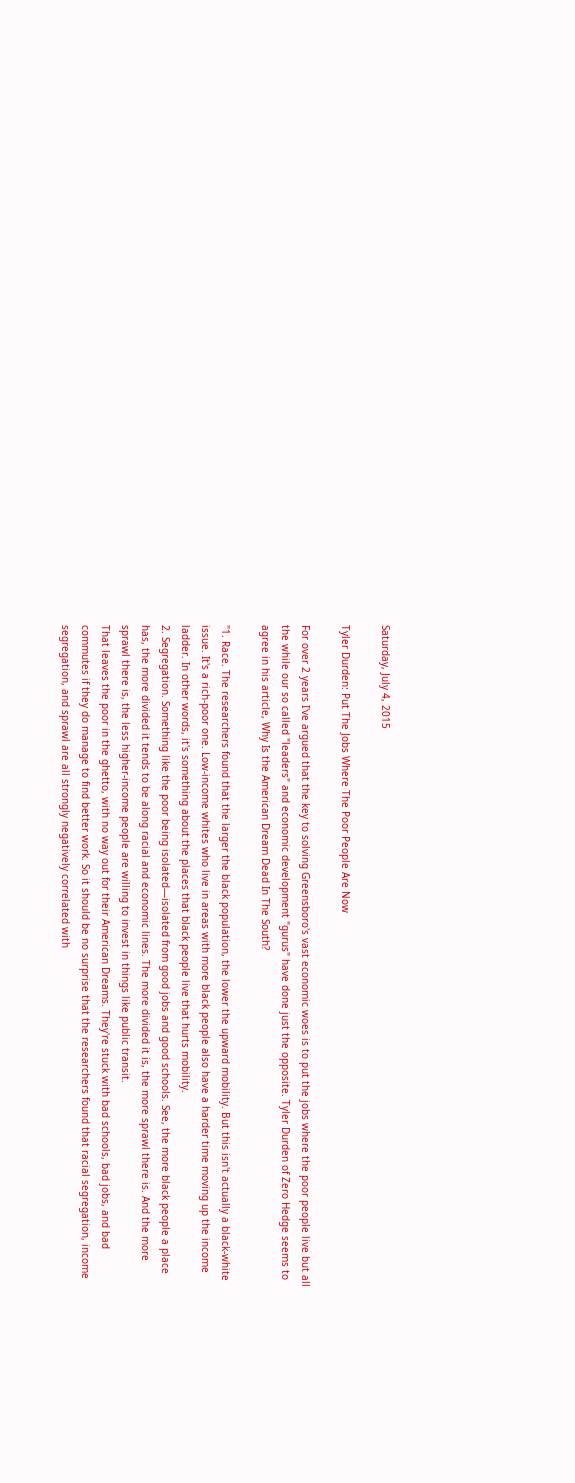Saturday, July 4, 2015

Tyler Durden: Put The Jobs Where The Poor People Are Now

For over 2 years I've argued that the key to solving Greensboro's vast economic woes is to put the jobs where the poor people live but all the while our so called "leaders" and economic development "gurus" have done just the opposite. Tyler Durden of Zero Hedge seems to agree in his article, Why Is the American Dream Dead In The South?

"1. Race. The researchers found that the larger the black population, the lower the upward mobility. But this isn't actually a black-white issue. It's a rich-poor one. Low-income whites who live in areas with more black people also have a harder time moving up the income ladder. In other words, it's something about the places that black people live that hurts mobility.
2. Segregation. Something like the poor being isolated—isolated from good jobs and good schools. See, the more black people a place has, the more divided it tends to be along racial and economic lines. The more divided it is, the more sprawl there is. And the more sprawl there is, the less higher-income people are willing to invest in things like public transit.
That leaves the poor in the ghetto, with no way out for their American Dreams. They're stuck with bad schools, bad jobs, and bad commutes if they do manage to find better work. So it should be no surprise that the researchers found that racial segregation, income segregation, and sprawl are all strongly negatively correlated with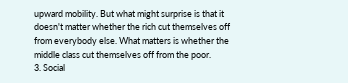upward mobility. But what might surprise is that it doesn't matter whether the rich cut themselves off from everybody else. What matters is whether the middle class cut themselves off from the poor.
3. Social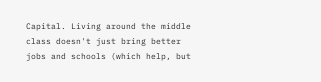Capital. Living around the middle class doesn't just bring better jobs and schools (which help, but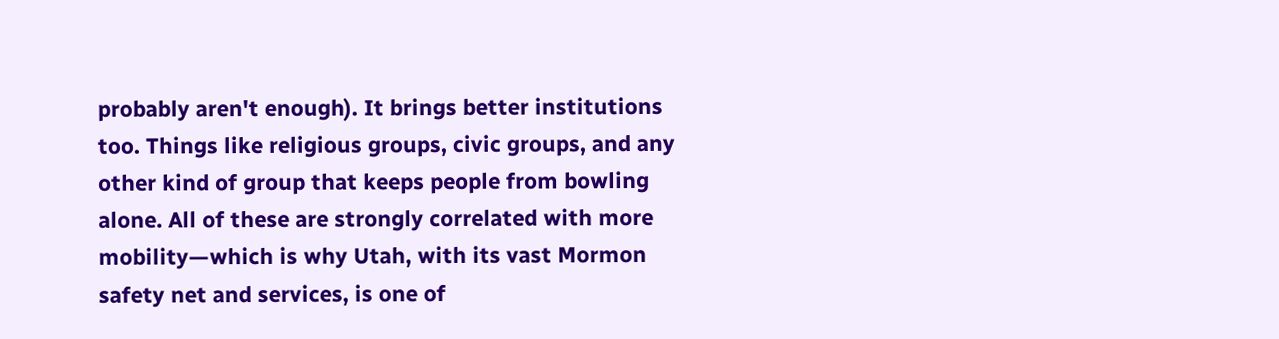probably aren't enough). It brings better institutions too. Things like religious groups, civic groups, and any other kind of group that keeps people from bowling alone. All of these are strongly correlated with more mobility—which is why Utah, with its vast Mormon safety net and services, is one of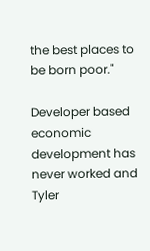the best places to be born poor."

Developer based economic development has never worked and Tyler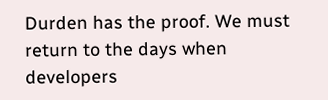Durden has the proof. We must return to the days when developers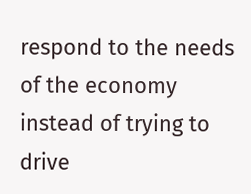respond to the needs of the economy instead of trying to drive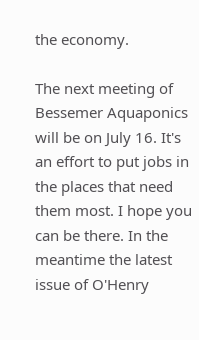the economy.

The next meeting of Bessemer Aquaponics will be on July 16. It's an effort to put jobs in the places that need them most. I hope you can be there. In the meantime the latest issue of O'Henry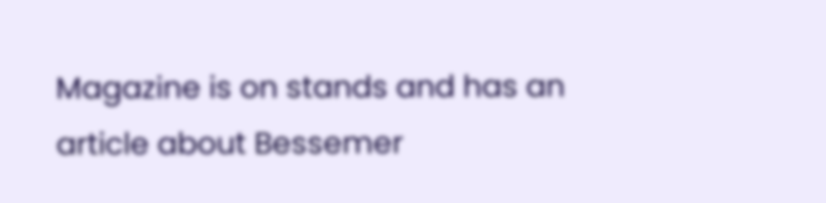Magazine is on stands and has an article about Bessemer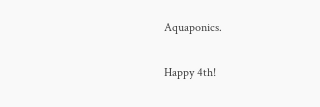Aquaponics.

Happy 4th!